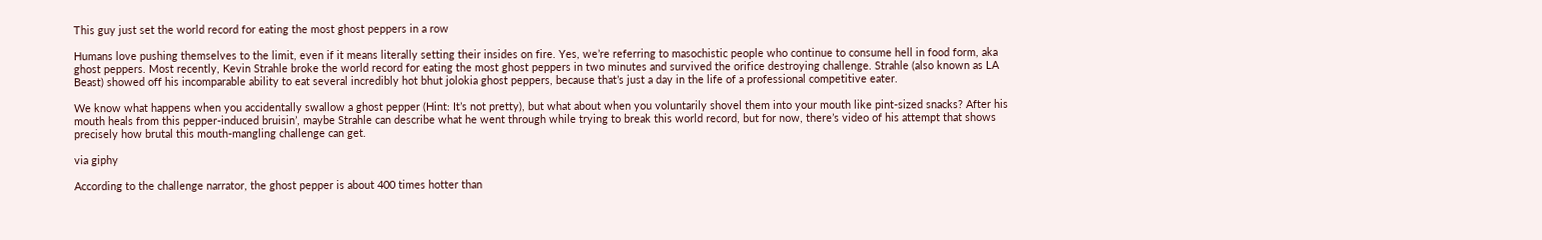This guy just set the world record for eating the most ghost peppers in a row

Humans love pushing themselves to the limit, even if it means literally setting their insides on fire. Yes, we’re referring to masochistic people who continue to consume hell in food form, aka ghost peppers. Most recently, Kevin Strahle broke the world record for eating the most ghost peppers in two minutes and survived the orifice destroying challenge. Strahle (also known as LA Beast) showed off his incomparable ability to eat several incredibly hot bhut jolokia ghost peppers, because that’s just a day in the life of a professional competitive eater.

We know what happens when you accidentally swallow a ghost pepper (Hint: It’s not pretty), but what about when you voluntarily shovel them into your mouth like pint-sized snacks? After his mouth heals from this pepper-induced bruisin’, maybe Strahle can describe what he went through while trying to break this world record, but for now, there’s video of his attempt that shows precisely how brutal this mouth-mangling challenge can get.

via giphy

According to the challenge narrator, the ghost pepper is about 400 times hotter than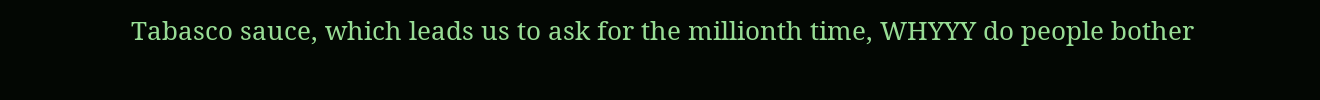Tabasco sauce, which leads us to ask for the millionth time, WHYYY do people bother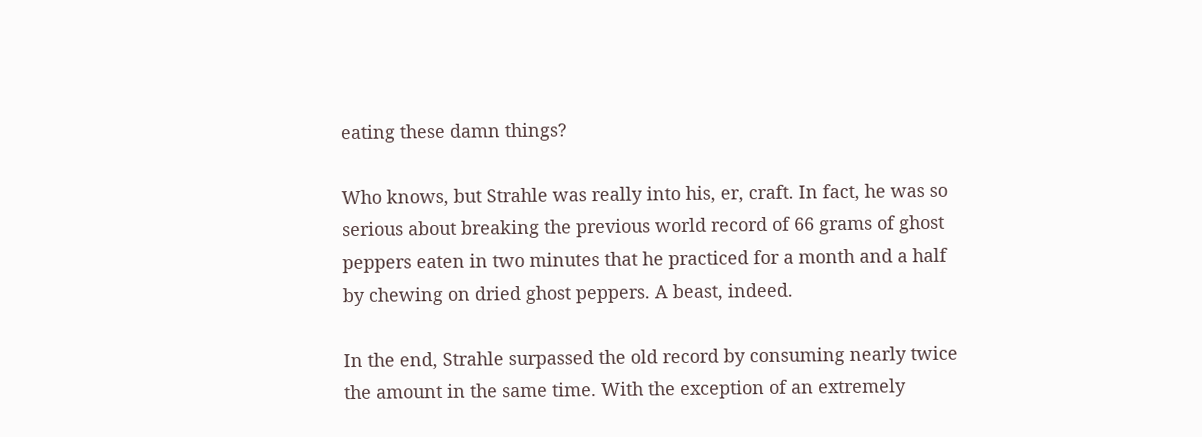eating these damn things?

Who knows, but Strahle was really into his, er, craft. In fact, he was so serious about breaking the previous world record of 66 grams of ghost peppers eaten in two minutes that he practiced for a month and a half by chewing on dried ghost peppers. A beast, indeed.

In the end, Strahle surpassed the old record by consuming nearly twice the amount in the same time. With the exception of an extremely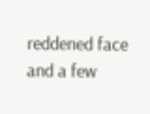reddened face and a few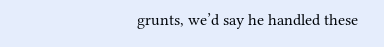grunts, we’d say he handled these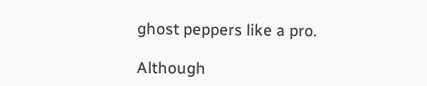ghost peppers like a pro.

Although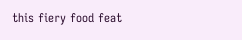this fiery food feat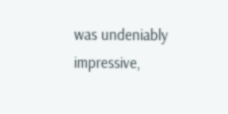was undeniably impressive,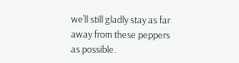we’ll still gladly stay as far away from these peppers as possible.